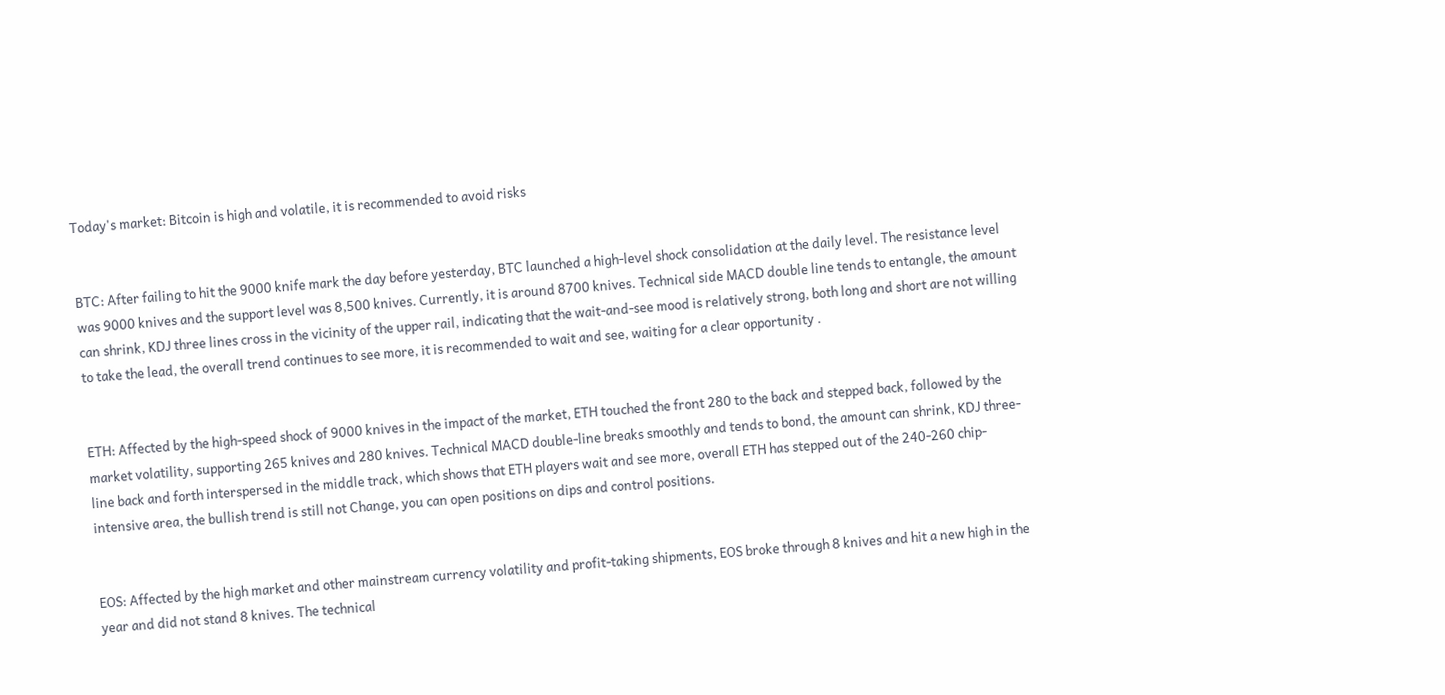Today's market: Bitcoin is high and volatile, it is recommended to avoid risks


BTC: After failing to hit the 9000 knife mark the day before yesterday, BTC launched a high-level shock consolidation at the daily level. The resistance level was 9000 knives and the support level was 8,500 knives. Currently, it is around 8700 knives. Technical side MACD double line tends to entangle, the amount can shrink, KDJ three lines cross in the vicinity of the upper rail, indicating that the wait-and-see mood is relatively strong, both long and short are not willing to take the lead, the overall trend continues to see more, it is recommended to wait and see, waiting for a clear opportunity .


ETH: Affected by the high-speed shock of 9000 knives in the impact of the market, ETH touched the front 280 to the back and stepped back, followed by the market volatility, supporting 265 knives and 280 knives. Technical MACD double-line breaks smoothly and tends to bond, the amount can shrink, KDJ three-line back and forth interspersed in the middle track, which shows that ETH players wait and see more, overall ETH has stepped out of the 240-260 chip-intensive area, the bullish trend is still not Change, you can open positions on dips and control positions.


EOS: Affected by the high market and other mainstream currency volatility and profit-taking shipments, EOS broke through 8 knives and hit a new high in the year and did not stand 8 knives. The technical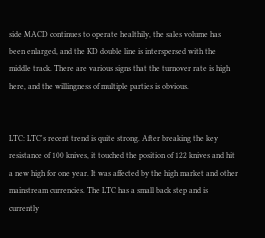side MACD continues to operate healthily, the sales volume has been enlarged, and the KD double line is interspersed with the middle track. There are various signs that the turnover rate is high here, and the willingness of multiple parties is obvious.


LTC: LTC's recent trend is quite strong. After breaking the key resistance of 100 knives, it touched the position of 122 knives and hit a new high for one year. It was affected by the high market and other mainstream currencies. The LTC has a small back step and is currently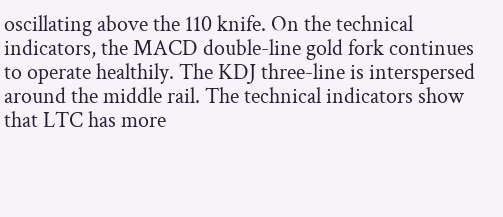oscillating above the 110 knife. On the technical indicators, the MACD double-line gold fork continues to operate healthily. The KDJ three-line is interspersed around the middle rail. The technical indicators show that LTC has more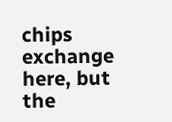chips exchange here, but the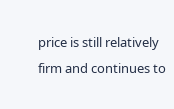price is still relatively firm and continues to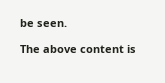be seen.

The above content is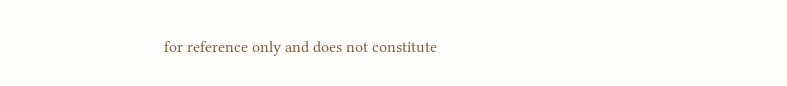for reference only and does not constitute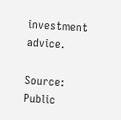investment advice.

Source: Public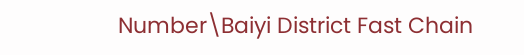Number\Baiyi District Fast Chain